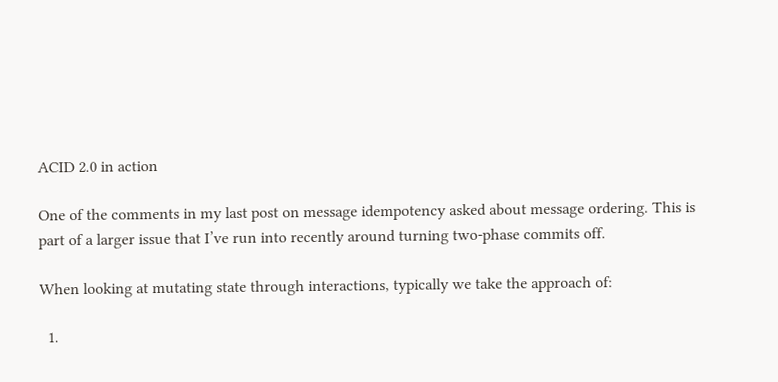ACID 2.0 in action

One of the comments in my last post on message idempotency asked about message ordering. This is part of a larger issue that I’ve run into recently around turning two-phase commits off.

When looking at mutating state through interactions, typically we take the approach of:

  1.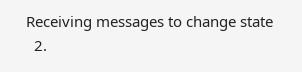Receiving messages to change state
  2.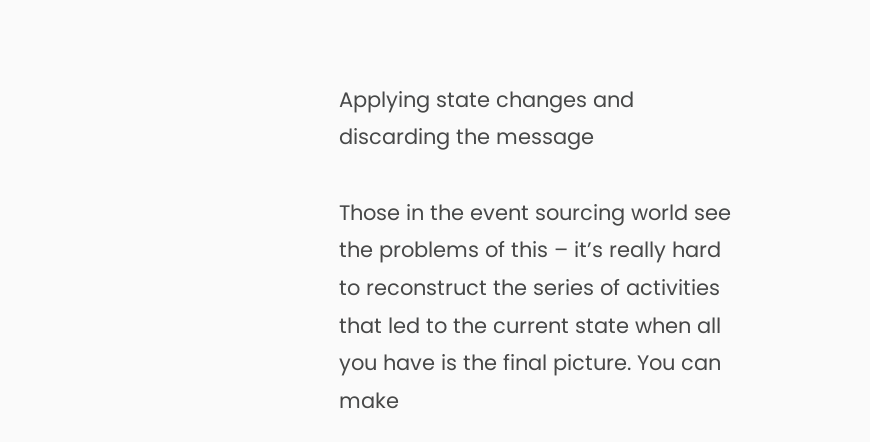Applying state changes and discarding the message

Those in the event sourcing world see the problems of this – it’s really hard to reconstruct the series of activities that led to the current state when all you have is the final picture. You can make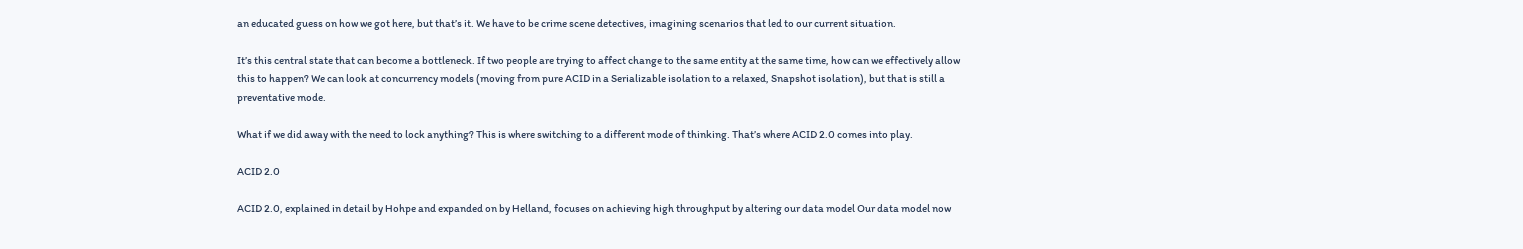an educated guess on how we got here, but that’s it. We have to be crime scene detectives, imagining scenarios that led to our current situation.

It’s this central state that can become a bottleneck. If two people are trying to affect change to the same entity at the same time, how can we effectively allow this to happen? We can look at concurrency models (moving from pure ACID in a Serializable isolation to a relaxed, Snapshot isolation), but that is still a preventative mode.

What if we did away with the need to lock anything? This is where switching to a different mode of thinking. That’s where ACID 2.0 comes into play.

ACID 2.0

ACID 2.0, explained in detail by Hohpe and expanded on by Helland, focuses on achieving high throughput by altering our data model Our data model now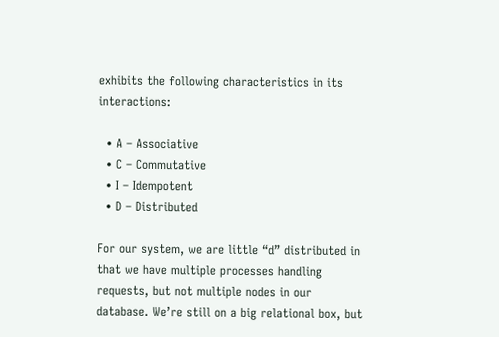exhibits the following characteristics in its interactions:

  • A – Associative
  • C – Commutative
  • I – Idempotent
  • D – Distributed

For our system, we are little “d” distributed in that we have multiple processes handling requests, but not multiple nodes in our database. We’re still on a big relational box, but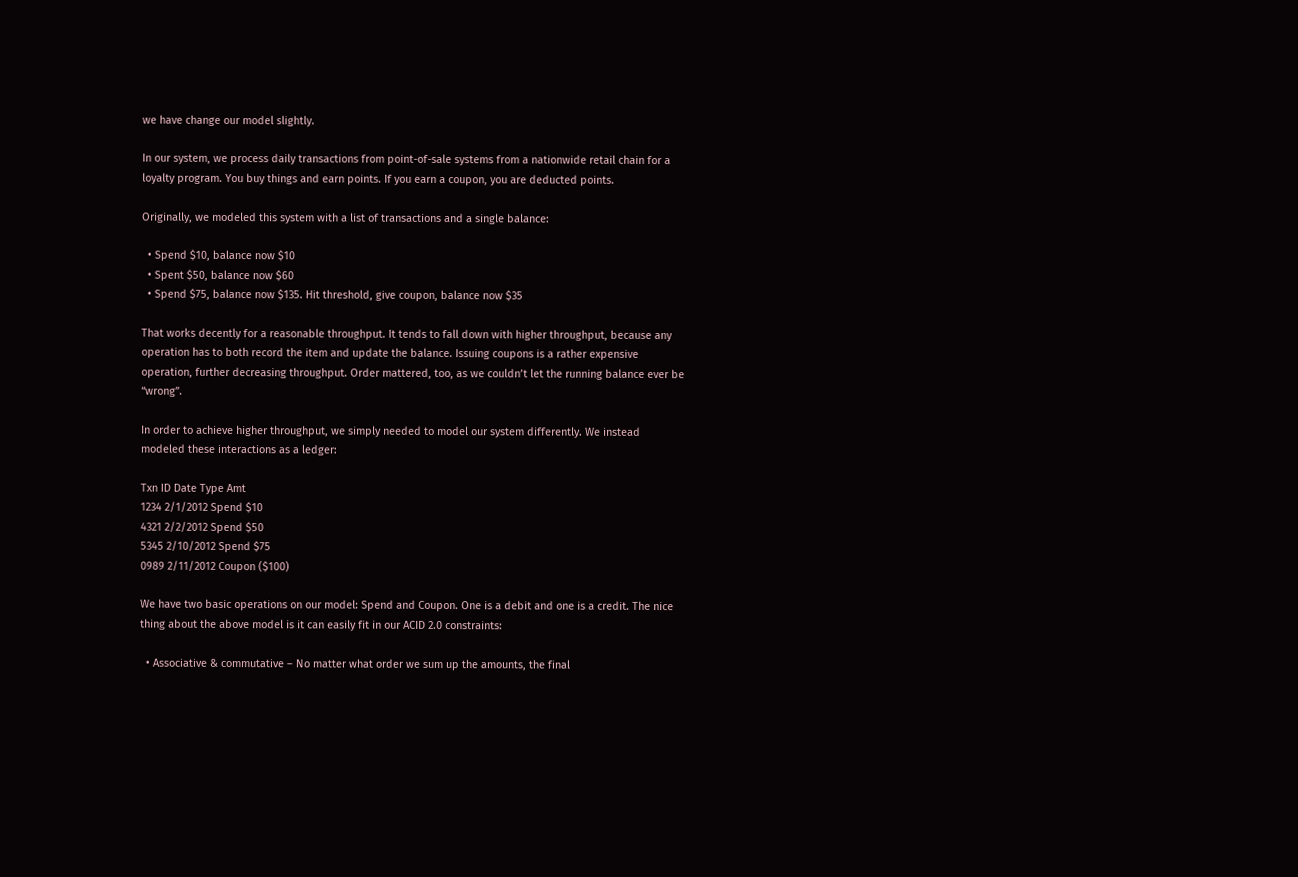we have change our model slightly.

In our system, we process daily transactions from point-of-sale systems from a nationwide retail chain for a loyalty program. You buy things and earn points. If you earn a coupon, you are deducted points.

Originally, we modeled this system with a list of transactions and a single balance:

  • Spend $10, balance now $10
  • Spent $50, balance now $60
  • Spend $75, balance now $135. Hit threshold, give coupon, balance now $35

That works decently for a reasonable throughput. It tends to fall down with higher throughput, because any operation has to both record the item and update the balance. Issuing coupons is a rather expensive operation, further decreasing throughput. Order mattered, too, as we couldn’t let the running balance ever be “wrong”.

In order to achieve higher throughput, we simply needed to model our system differently. We instead modeled these interactions as a ledger:

Txn ID Date Type Amt
1234 2/1/2012 Spend $10
4321 2/2/2012 Spend $50
5345 2/10/2012 Spend $75
0989 2/11/2012 Coupon ($100)

We have two basic operations on our model: Spend and Coupon. One is a debit and one is a credit. The nice thing about the above model is it can easily fit in our ACID 2.0 constraints:

  • Associative & commutative – No matter what order we sum up the amounts, the final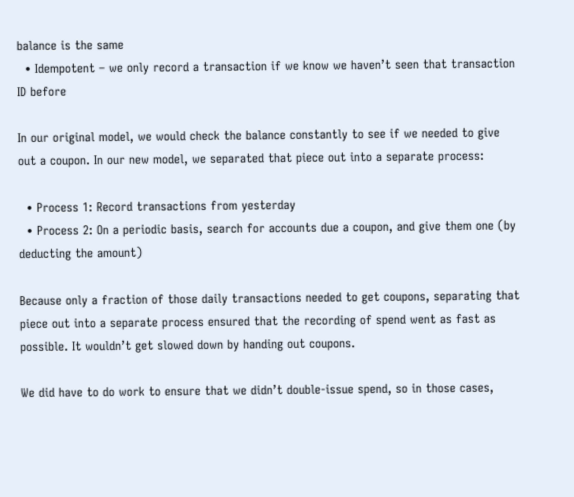balance is the same
  • Idempotent – we only record a transaction if we know we haven’t seen that transaction ID before

In our original model, we would check the balance constantly to see if we needed to give out a coupon. In our new model, we separated that piece out into a separate process:

  • Process 1: Record transactions from yesterday
  • Process 2: On a periodic basis, search for accounts due a coupon, and give them one (by deducting the amount)

Because only a fraction of those daily transactions needed to get coupons, separating that piece out into a separate process ensured that the recording of spend went as fast as possible. It wouldn’t get slowed down by handing out coupons.

We did have to do work to ensure that we didn’t double-issue spend, so in those cases,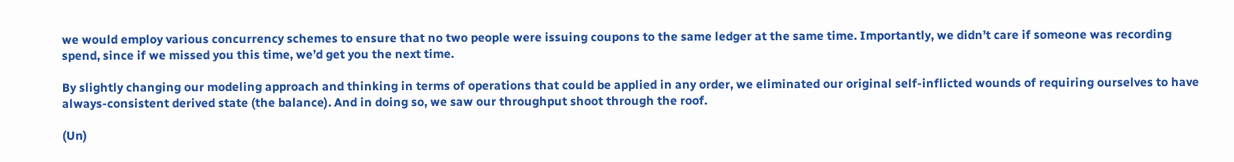we would employ various concurrency schemes to ensure that no two people were issuing coupons to the same ledger at the same time. Importantly, we didn’t care if someone was recording spend, since if we missed you this time, we’d get you the next time.

By slightly changing our modeling approach and thinking in terms of operations that could be applied in any order, we eliminated our original self-inflicted wounds of requiring ourselves to have always-consistent derived state (the balance). And in doing so, we saw our throughput shoot through the roof.

(Un)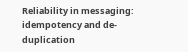Reliability in messaging: idempotency and de-duplication